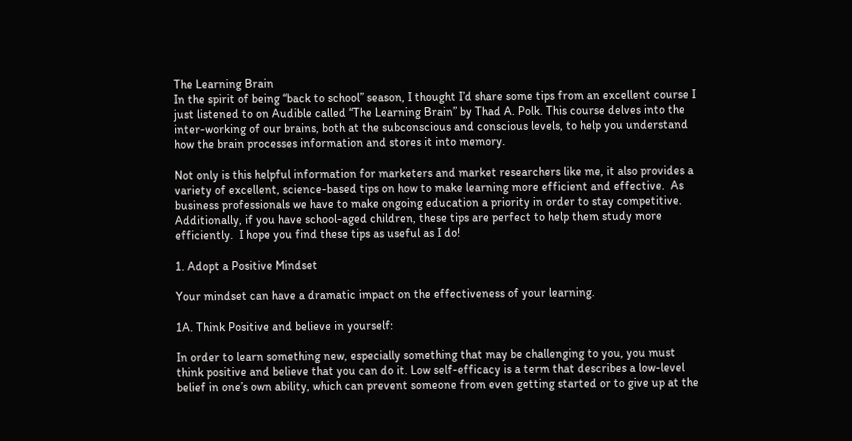The Learning Brain
In the spirit of being “back to school” season, I thought I’d share some tips from an excellent course I just listened to on Audible called “The Learning Brain” by Thad A. Polk. This course delves into the inter-working of our brains, both at the subconscious and conscious levels, to help you understand how the brain processes information and stores it into memory.

Not only is this helpful information for marketers and market researchers like me, it also provides a variety of excellent, science-based tips on how to make learning more efficient and effective.  As business professionals we have to make ongoing education a priority in order to stay competitive.   Additionally, if you have school-aged children, these tips are perfect to help them study more efficiently.  I hope you find these tips as useful as I do!

1. Adopt a Positive Mindset

Your mindset can have a dramatic impact on the effectiveness of your learning.

1A. Think Positive and believe in yourself:

In order to learn something new, especially something that may be challenging to you, you must think positive and believe that you can do it. Low self-efficacy is a term that describes a low-level belief in one’s own ability, which can prevent someone from even getting started or to give up at the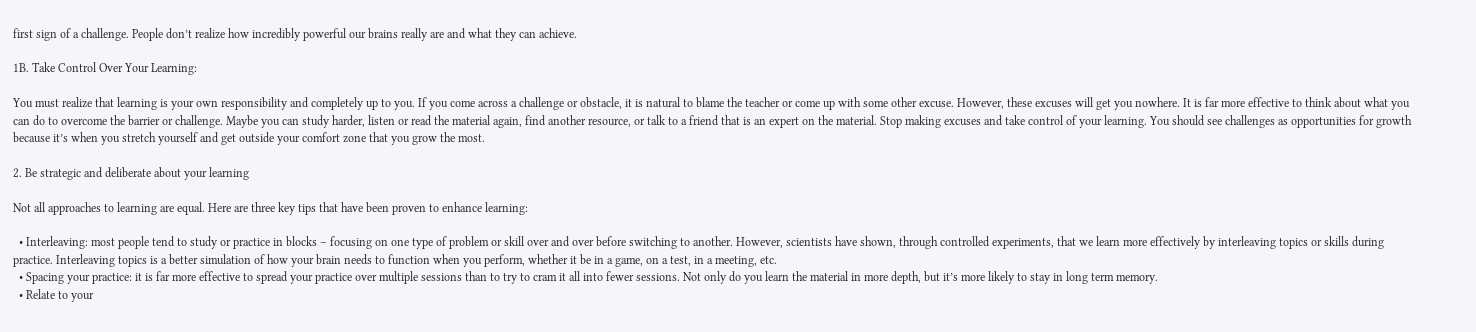first sign of a challenge. People don’t realize how incredibly powerful our brains really are and what they can achieve.

1B. Take Control Over Your Learning:

You must realize that learning is your own responsibility and completely up to you. If you come across a challenge or obstacle, it is natural to blame the teacher or come up with some other excuse. However, these excuses will get you nowhere. It is far more effective to think about what you can do to overcome the barrier or challenge. Maybe you can study harder, listen or read the material again, find another resource, or talk to a friend that is an expert on the material. Stop making excuses and take control of your learning. You should see challenges as opportunities for growth because it’s when you stretch yourself and get outside your comfort zone that you grow the most.

2. Be strategic and deliberate about your learning

Not all approaches to learning are equal. Here are three key tips that have been proven to enhance learning:

  • Interleaving: most people tend to study or practice in blocks – focusing on one type of problem or skill over and over before switching to another. However, scientists have shown, through controlled experiments, that we learn more effectively by interleaving topics or skills during practice. Interleaving topics is a better simulation of how your brain needs to function when you perform, whether it be in a game, on a test, in a meeting, etc.
  • Spacing your practice: it is far more effective to spread your practice over multiple sessions than to try to cram it all into fewer sessions. Not only do you learn the material in more depth, but it’s more likely to stay in long term memory.
  • Relate to your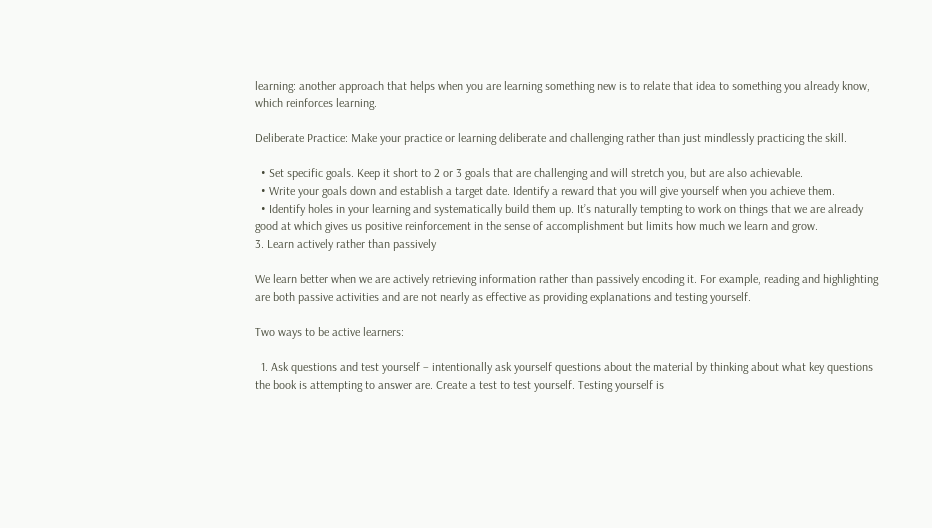learning: another approach that helps when you are learning something new is to relate that idea to something you already know, which reinforces learning.

Deliberate Practice: Make your practice or learning deliberate and challenging rather than just mindlessly practicing the skill.

  • Set specific goals. Keep it short to 2 or 3 goals that are challenging and will stretch you, but are also achievable.
  • Write your goals down and establish a target date. Identify a reward that you will give yourself when you achieve them.
  • Identify holes in your learning and systematically build them up. It’s naturally tempting to work on things that we are already good at which gives us positive reinforcement in the sense of accomplishment but limits how much we learn and grow.
3. Learn actively rather than passively

We learn better when we are actively retrieving information rather than passively encoding it. For example, reading and highlighting are both passive activities and are not nearly as effective as providing explanations and testing yourself.

Two ways to be active learners:

  1. Ask questions and test yourself – intentionally ask yourself questions about the material by thinking about what key questions the book is attempting to answer are. Create a test to test yourself. Testing yourself is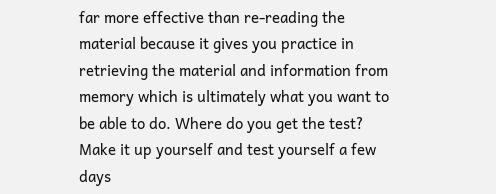far more effective than re-reading the material because it gives you practice in retrieving the material and information from memory which is ultimately what you want to be able to do. Where do you get the test? Make it up yourself and test yourself a few days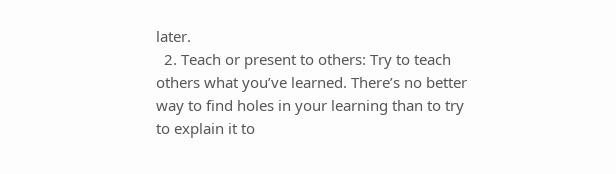later.
  2. Teach or present to others: Try to teach others what you’ve learned. There’s no better way to find holes in your learning than to try to explain it to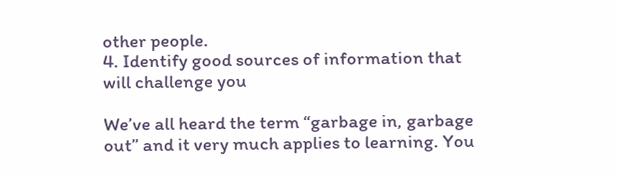other people.
4. Identify good sources of information that will challenge you

We’ve all heard the term “garbage in, garbage out” and it very much applies to learning. You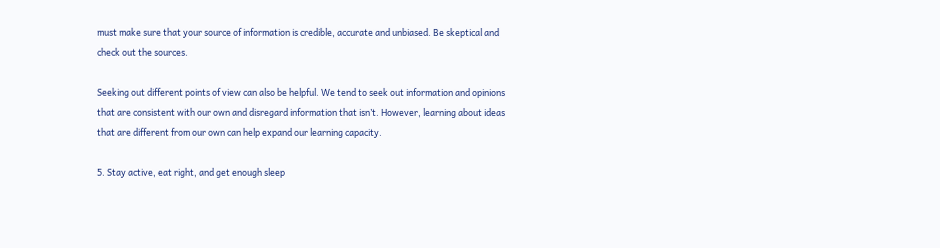must make sure that your source of information is credible, accurate and unbiased. Be skeptical and check out the sources.

Seeking out different points of view can also be helpful. We tend to seek out information and opinions that are consistent with our own and disregard information that isn’t. However, learning about ideas that are different from our own can help expand our learning capacity.

5. Stay active, eat right, and get enough sleep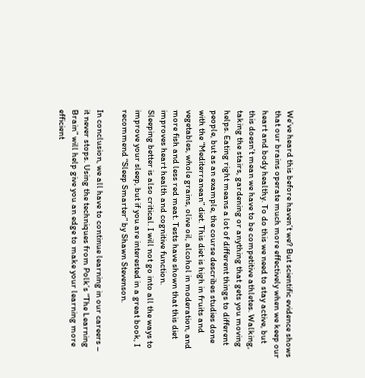We’ve heard this before haven’t we? But scientific evidence shows that our brains operate much more effectively when we keep our heart and body healthy. To do this we need to stay active, but this doesn’t mean we have to be competitive athletes. Walking, taking the stairs, gardening or anything that gets you moving helps. Eating right means a lot of different things to different people, but as an example, the course describes studies done with the “Mediterranean” diet. This diet is high in fruits and vegetables, whole grains, olive oil, alcohol in moderation, and more fish and less red meat. Tests have shown that this diet improves heart health and cognitive function.
Sleeping better is also critical. I will not go into all the ways to improve your sleep, but if you are interested in a great book, I recommend “Sleep Smarter” by Shawn Stevenson.

In conclusion, we all have to continue learning in our careers – it never stops. Using the techniques from Polk’s “The Learning Brain” will help give you an edge to make your learning more efficient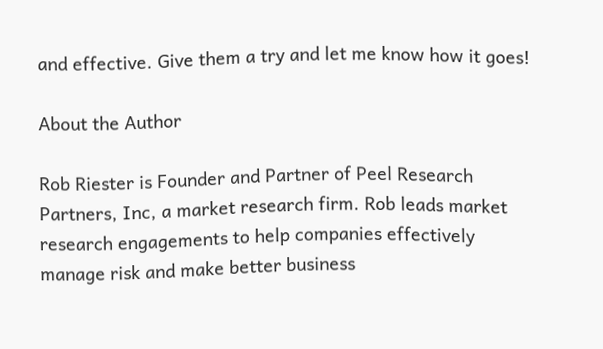and effective. Give them a try and let me know how it goes!

About the Author

Rob Riester is Founder and Partner of Peel Research Partners, Inc, a market research firm. Rob leads market research engagements to help companies effectively manage risk and make better business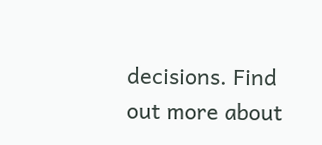decisions. Find out more about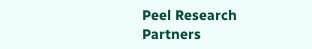Peel Research Partners